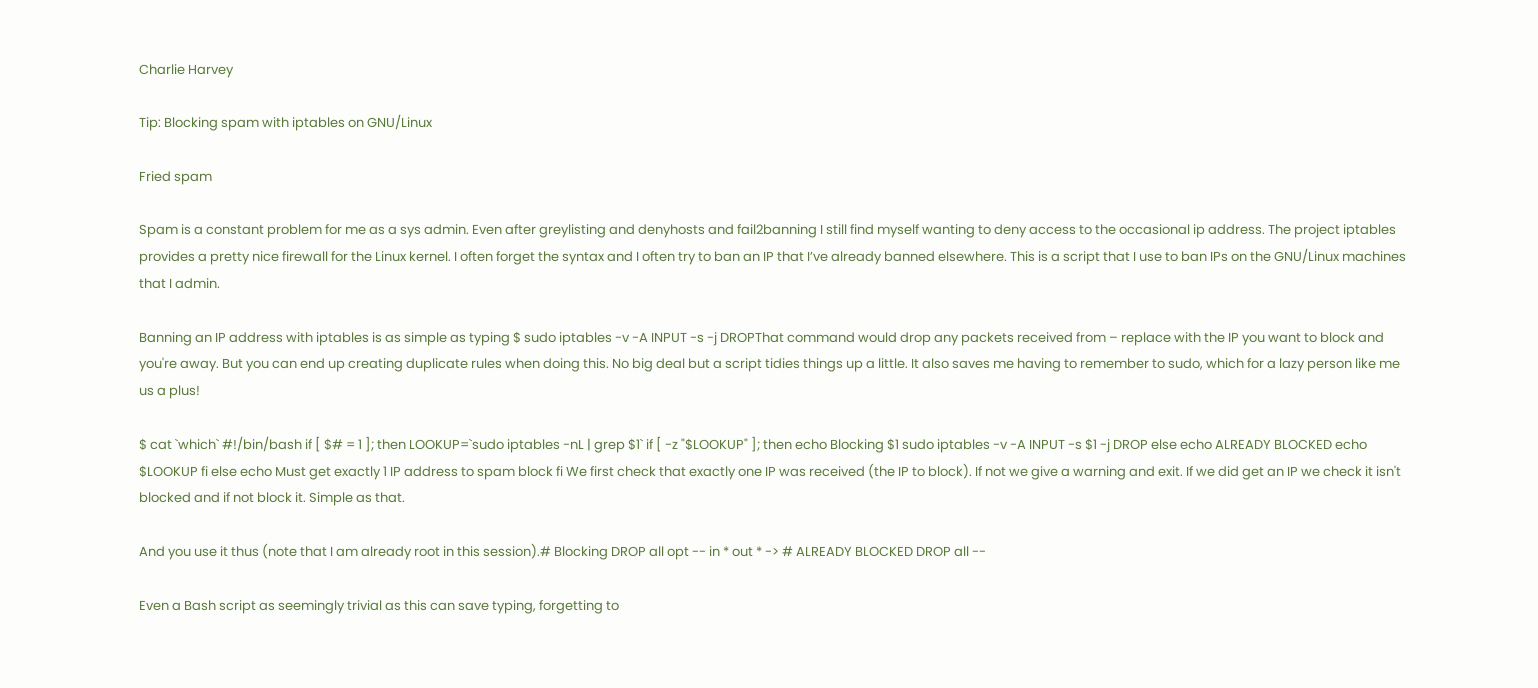Charlie Harvey

Tip: Blocking spam with iptables on GNU/Linux

Fried spam

Spam is a constant problem for me as a sys admin. Even after greylisting and denyhosts and fail2banning I still find myself wanting to deny access to the occasional ip address. The project iptables provides a pretty nice firewall for the Linux kernel. I often forget the syntax and I often try to ban an IP that I’ve already banned elsewhere. This is a script that I use to ban IPs on the GNU/Linux machines that I admin.

Banning an IP address with iptables is as simple as typing $ sudo iptables -v -A INPUT -s -j DROPThat command would drop any packets received from – replace with the IP you want to block and you're away. But you can end up creating duplicate rules when doing this. No big deal but a script tidies things up a little. It also saves me having to remember to sudo, which for a lazy person like me us a plus!

$ cat `which` #!/bin/bash if [ $# = 1 ]; then LOOKUP=`sudo iptables -nL | grep $1` if [ -z "$LOOKUP" ]; then echo Blocking $1 sudo iptables -v -A INPUT -s $1 -j DROP else echo ALREADY BLOCKED echo $LOOKUP fi else echo Must get exactly 1 IP address to spam block fi We first check that exactly one IP was received (the IP to block). If not we give a warning and exit. If we did get an IP we check it isn't blocked and if not block it. Simple as that.

And you use it thus (note that I am already root in this session).# Blocking DROP all opt -- in * out * -> # ALREADY BLOCKED DROP all --

Even a Bash script as seemingly trivial as this can save typing, forgetting to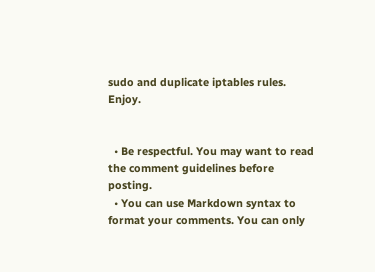sudo and duplicate iptables rules. Enjoy.


  • Be respectful. You may want to read the comment guidelines before posting.
  • You can use Markdown syntax to format your comments. You can only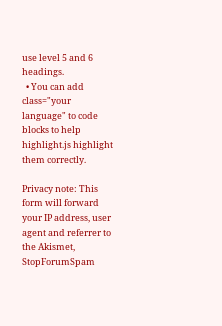use level 5 and 6 headings.
  • You can add class="your language" to code blocks to help highlight.js highlight them correctly.

Privacy note: This form will forward your IP address, user agent and referrer to the Akismet, StopForumSpam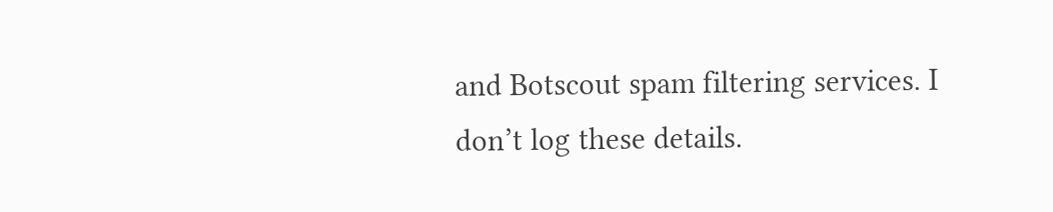and Botscout spam filtering services. I don’t log these details.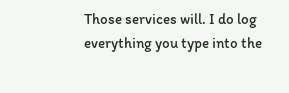Those services will. I do log everything you type into the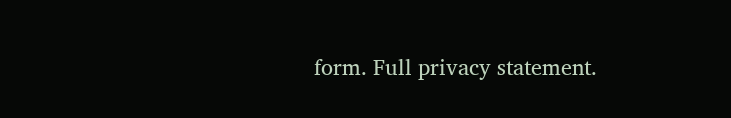form. Full privacy statement.